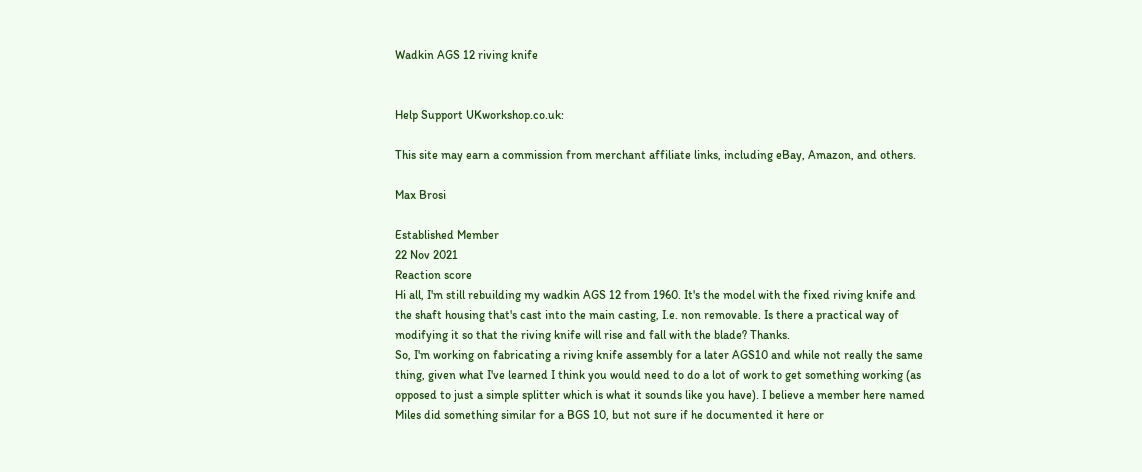Wadkin AGS 12 riving knife


Help Support UKworkshop.co.uk:

This site may earn a commission from merchant affiliate links, including eBay, Amazon, and others.

Max Brosi

Established Member
22 Nov 2021
Reaction score
Hi all, I'm still rebuilding my wadkin AGS 12 from 1960. It's the model with the fixed riving knife and the shaft housing that's cast into the main casting, I.e. non removable. Is there a practical way of modifying it so that the riving knife will rise and fall with the blade? Thanks.
So, I'm working on fabricating a riving knife assembly for a later AGS10 and while not really the same thing, given what I've learned I think you would need to do a lot of work to get something working (as opposed to just a simple splitter which is what it sounds like you have). I believe a member here named Miles did something similar for a BGS 10, but not sure if he documented it here or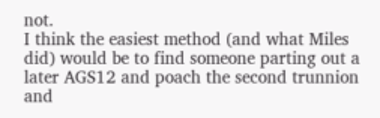not.
I think the easiest method (and what Miles did) would be to find someone parting out a later AGS12 and poach the second trunnion and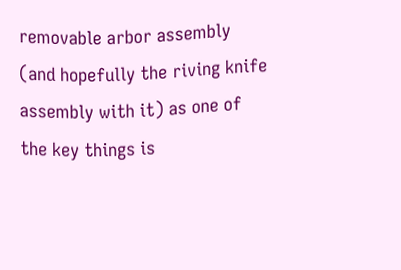removable arbor assembly (and hopefully the riving knife assembly with it) as one of the key things is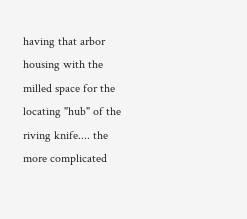having that arbor housing with the milled space for the locating "hub" of the riving knife.... the more complicated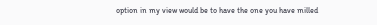option in my view would be to have the one you have milled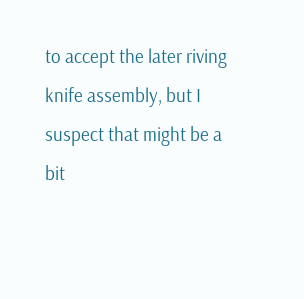to accept the later riving knife assembly, but I suspect that might be a bit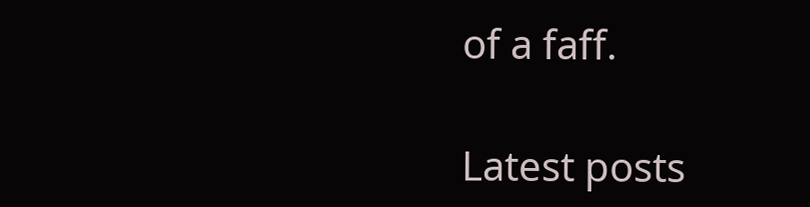of a faff.

Latest posts